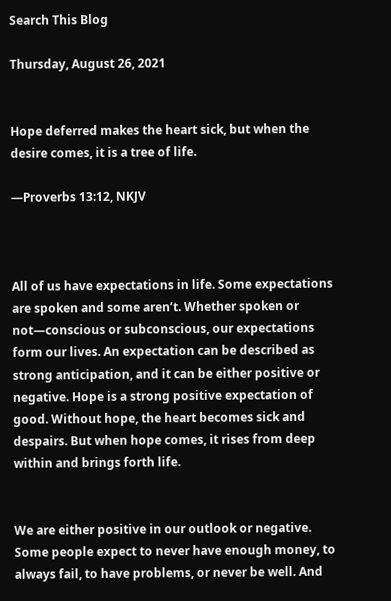Search This Blog

Thursday, August 26, 2021


Hope deferred makes the heart sick, but when the desire comes, it is a tree of life.

—Proverbs 13:12, NKJV



All of us have expectations in life. Some expectations are spoken and some aren’t. Whether spoken or not—conscious or subconscious, our expectations form our lives. An expectation can be described as strong anticipation, and it can be either positive or negative. Hope is a strong positive expectation of good. Without hope, the heart becomes sick and despairs. But when hope comes, it rises from deep within and brings forth life.


We are either positive in our outlook or negative. Some people expect to never have enough money, to always fail, to have problems, or never be well. And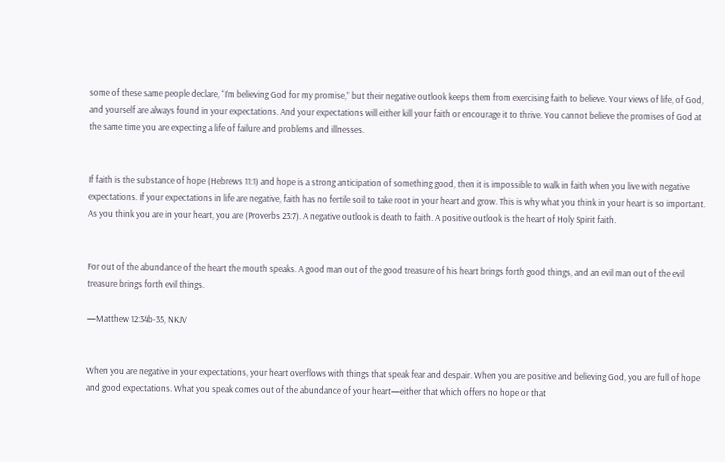some of these same people declare, “I’m believing God for my promise,” but their negative outlook keeps them from exercising faith to believe. Your views of life, of God, and yourself are always found in your expectations. And your expectations will either kill your faith or encourage it to thrive. You cannot believe the promises of God at the same time you are expecting a life of failure and problems and illnesses.


If faith is the substance of hope (Hebrews 11:1) and hope is a strong anticipation of something good, then it is impossible to walk in faith when you live with negative expectations. If your expectations in life are negative, faith has no fertile soil to take root in your heart and grow. This is why what you think in your heart is so important. As you think you are in your heart, you are (Proverbs 23:7). A negative outlook is death to faith. A positive outlook is the heart of Holy Spirit faith.


For out of the abundance of the heart the mouth speaks. A good man out of the good treasure of his heart brings forth good things, and an evil man out of the evil treasure brings forth evil things.

—Matthew 12:34b-35, NKJV


When you are negative in your expectations, your heart overflows with things that speak fear and despair. When you are positive and believing God, you are full of hope and good expectations. What you speak comes out of the abundance of your heart—either that which offers no hope or that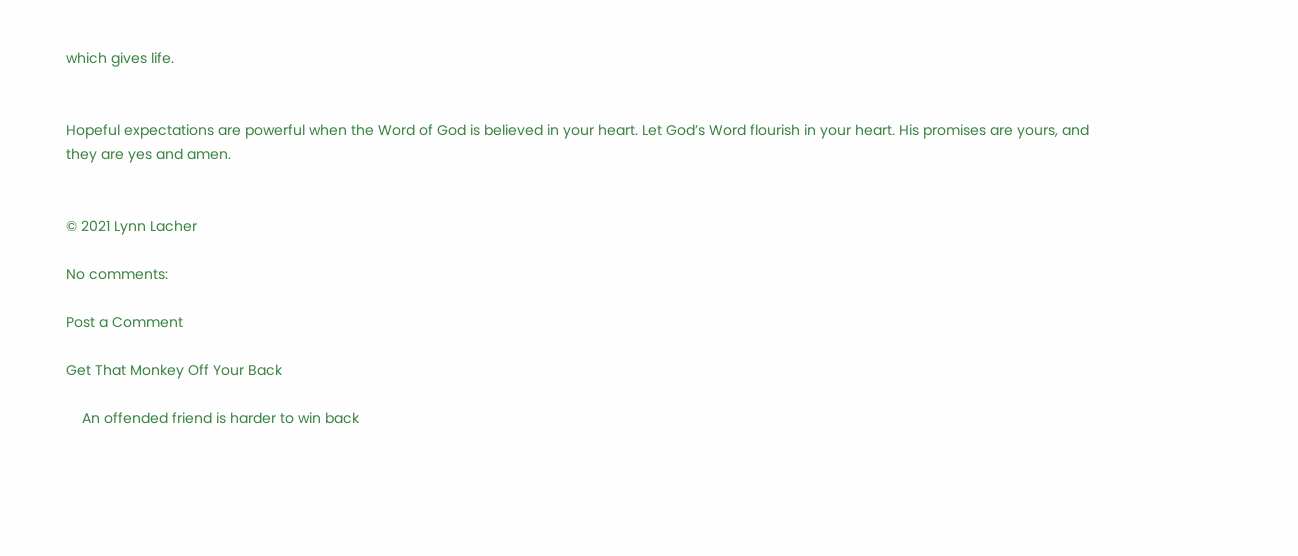which gives life.


Hopeful expectations are powerful when the Word of God is believed in your heart. Let God’s Word flourish in your heart. His promises are yours, and they are yes and amen.


© 2021 Lynn Lacher

No comments:

Post a Comment

Get That Monkey Off Your Back

    An offended friend is harder to win back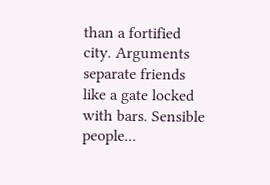than a fortified city. Arguments separate friends like a gate locked with bars. Sensible people...